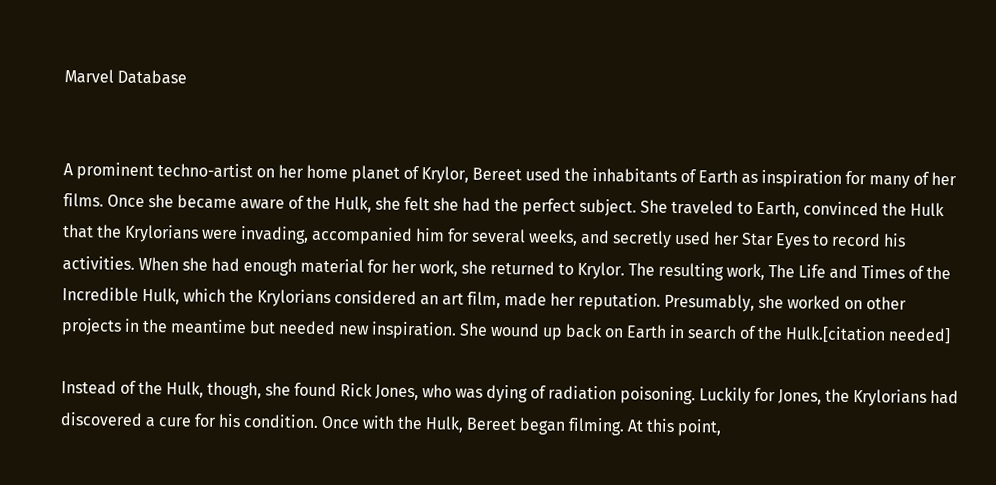Marvel Database


A prominent techno-artist on her home planet of Krylor, Bereet used the inhabitants of Earth as inspiration for many of her films. Once she became aware of the Hulk, she felt she had the perfect subject. She traveled to Earth, convinced the Hulk that the Krylorians were invading, accompanied him for several weeks, and secretly used her Star Eyes to record his activities. When she had enough material for her work, she returned to Krylor. The resulting work, The Life and Times of the Incredible Hulk, which the Krylorians considered an art film, made her reputation. Presumably, she worked on other projects in the meantime but needed new inspiration. She wound up back on Earth in search of the Hulk.[citation needed]

Instead of the Hulk, though, she found Rick Jones, who was dying of radiation poisoning. Luckily for Jones, the Krylorians had discovered a cure for his condition. Once with the Hulk, Bereet began filming. At this point,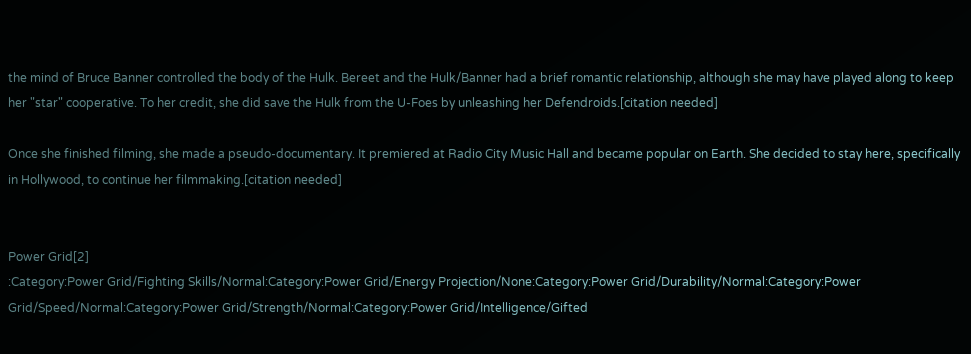the mind of Bruce Banner controlled the body of the Hulk. Bereet and the Hulk/Banner had a brief romantic relationship, although she may have played along to keep her "star" cooperative. To her credit, she did save the Hulk from the U-Foes by unleashing her Defendroids.[citation needed]

Once she finished filming, she made a pseudo-documentary. It premiered at Radio City Music Hall and became popular on Earth. She decided to stay here, specifically in Hollywood, to continue her filmmaking.[citation needed]


Power Grid[2]
:Category:Power Grid/Fighting Skills/Normal:Category:Power Grid/Energy Projection/None:Category:Power Grid/Durability/Normal:Category:Power Grid/Speed/Normal:Category:Power Grid/Strength/Normal:Category:Power Grid/Intelligence/Gifted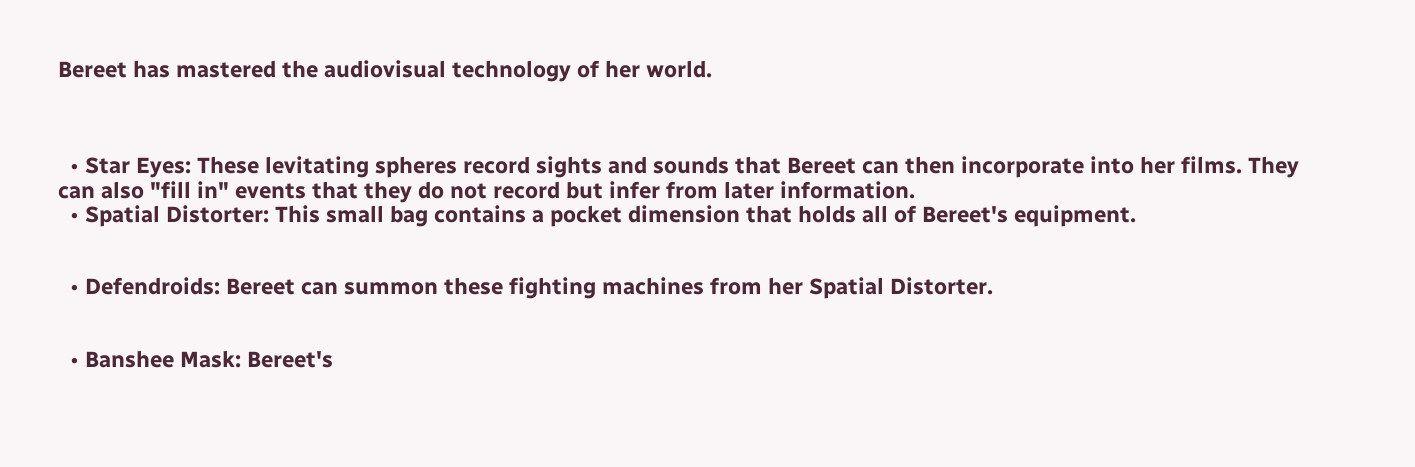Bereet has mastered the audiovisual technology of her world.



  • Star Eyes: These levitating spheres record sights and sounds that Bereet can then incorporate into her films. They can also "fill in" events that they do not record but infer from later information.
  • Spatial Distorter: This small bag contains a pocket dimension that holds all of Bereet's equipment.


  • Defendroids: Bereet can summon these fighting machines from her Spatial Distorter.


  • Banshee Mask: Bereet's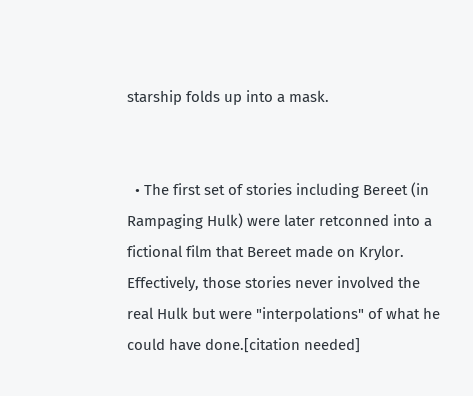starship folds up into a mask.


  • The first set of stories including Bereet (in Rampaging Hulk) were later retconned into a fictional film that Bereet made on Krylor. Effectively, those stories never involved the real Hulk but were "interpolations" of what he could have done.[citation needed]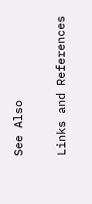See Also

Links and References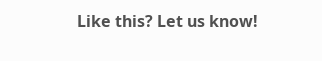Like this? Let us know!